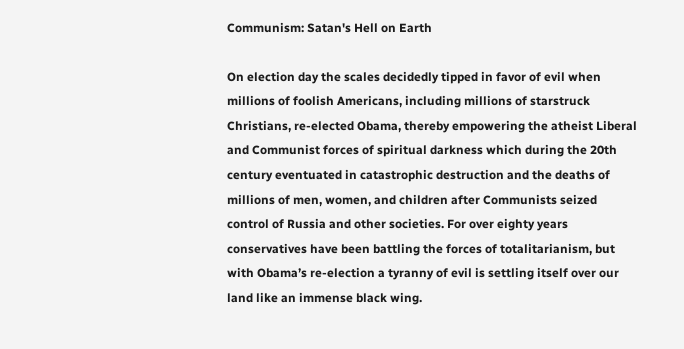Communism: Satan's Hell on Earth

On election day the scales decidedly tipped in favor of evil when millions of foolish Americans, including millions of starstruck Christians, re-elected Obama, thereby empowering the atheist Liberal and Communist forces of spiritual darkness which during the 20th century eventuated in catastrophic destruction and the deaths of millions of men, women, and children after Communists seized control of Russia and other societies. For over eighty years conservatives have been battling the forces of totalitarianism, but with Obama’s re-election a tyranny of evil is settling itself over our land like an immense black wing.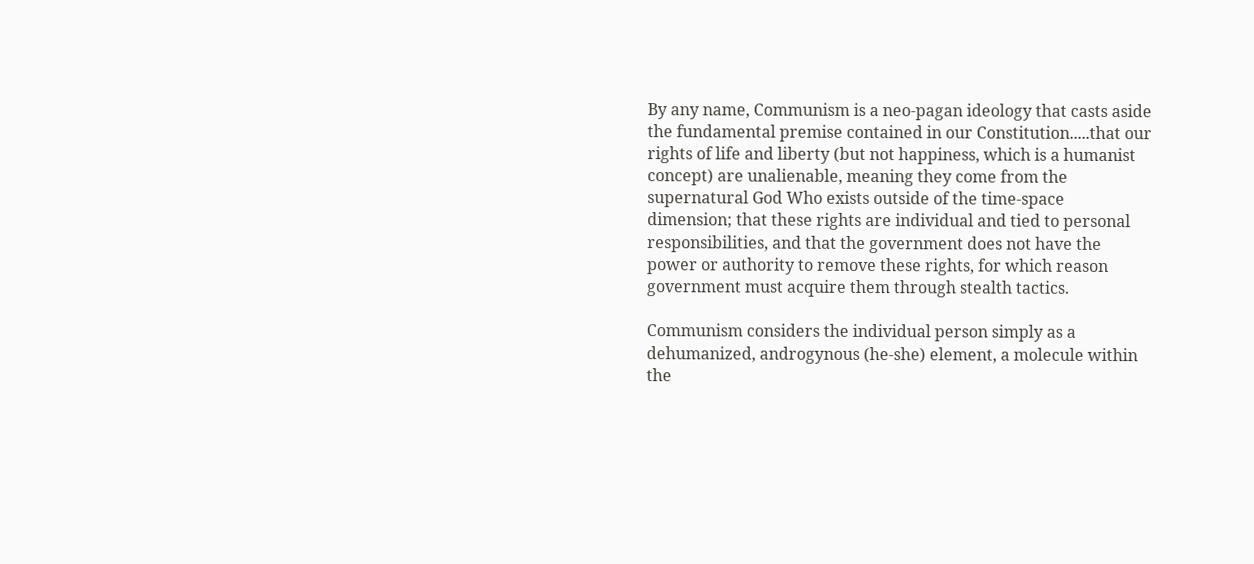By any name, Communism is a neo-pagan ideology that casts aside the fundamental premise contained in our Constitution.....that our rights of life and liberty (but not happiness, which is a humanist concept) are unalienable, meaning they come from the supernatural God Who exists outside of the time-space dimension; that these rights are individual and tied to personal responsibilities, and that the government does not have the power or authority to remove these rights, for which reason government must acquire them through stealth tactics.

Communism considers the individual person simply as a dehumanized, androgynous (he-she) element, a molecule within the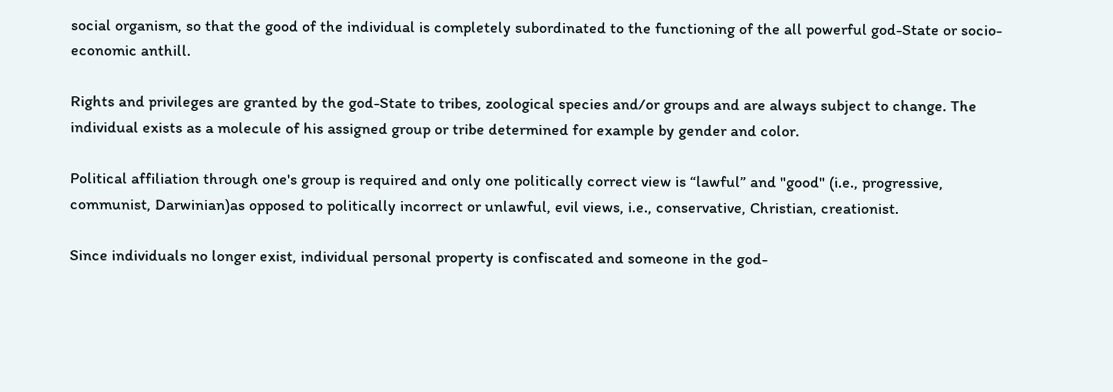social organism, so that the good of the individual is completely subordinated to the functioning of the all powerful god-State or socio-economic anthill.

Rights and privileges are granted by the god-State to tribes, zoological species and/or groups and are always subject to change. The individual exists as a molecule of his assigned group or tribe determined for example by gender and color.

Political affiliation through one's group is required and only one politically correct view is “lawful” and "good" (i.e., progressive, communist, Darwinian)as opposed to politically incorrect or unlawful, evil views, i.e., conservative, Christian, creationist.

Since individuals no longer exist, individual personal property is confiscated and someone in the god-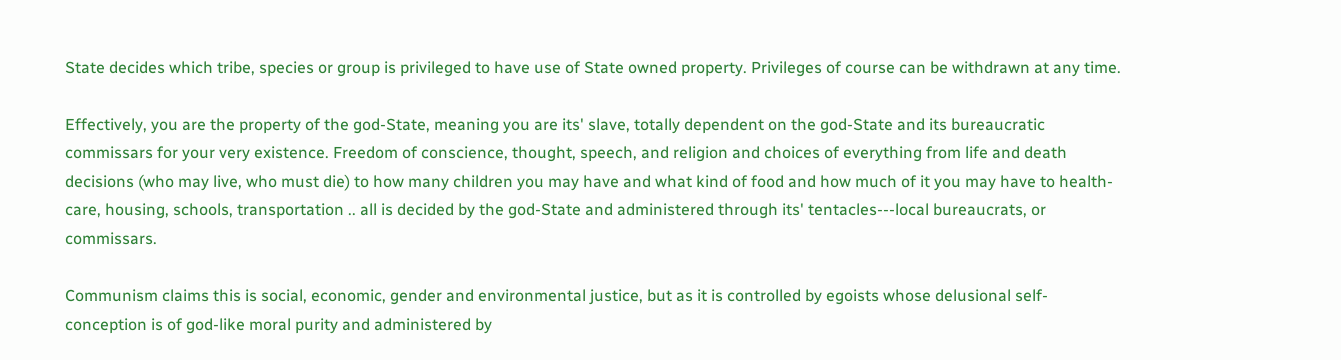State decides which tribe, species or group is privileged to have use of State owned property. Privileges of course can be withdrawn at any time.

Effectively, you are the property of the god-State, meaning you are its' slave, totally dependent on the god-State and its bureaucratic commissars for your very existence. Freedom of conscience, thought, speech, and religion and choices of everything from life and death decisions (who may live, who must die) to how many children you may have and what kind of food and how much of it you may have to health-care, housing, schools, transportation .. all is decided by the god-State and administered through its' tentacles---local bureaucrats, or commissars.

Communism claims this is social, economic, gender and environmental justice, but as it is controlled by egoists whose delusional self-conception is of god-like moral purity and administered by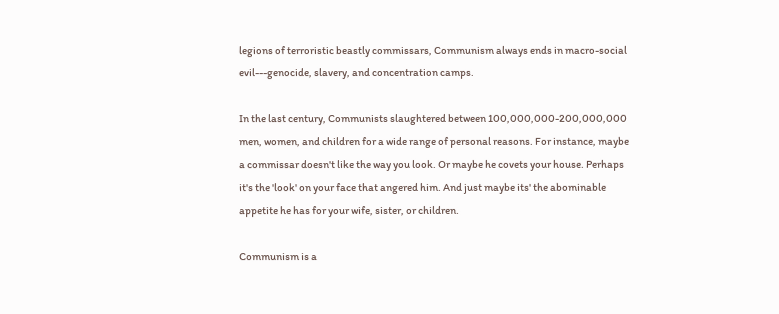legions of terroristic beastly commissars, Communism always ends in macro-social evil---genocide, slavery, and concentration camps.

In the last century, Communists slaughtered between 100,000,000-200,000,000 men, women, and children for a wide range of personal reasons. For instance, maybe a commissar doesn't like the way you look. Or maybe he covets your house. Perhaps it's the 'look' on your face that angered him. And just maybe its' the abominable appetite he has for your wife, sister, or children.

Communism is a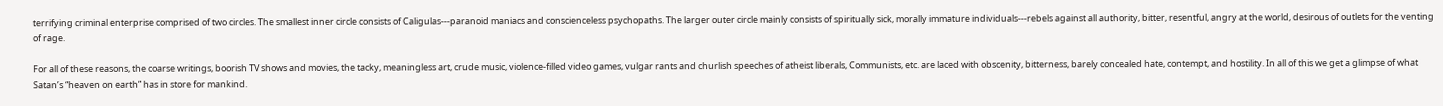terrifying criminal enterprise comprised of two circles. The smallest inner circle consists of Caligulas---paranoid maniacs and conscienceless psychopaths. The larger outer circle mainly consists of spiritually sick, morally immature individuals---rebels against all authority, bitter, resentful, angry at the world, desirous of outlets for the venting of rage.

For all of these reasons, the coarse writings, boorish TV shows and movies, the tacky, meaningless art, crude music, violence-filled video games, vulgar rants and churlish speeches of atheist liberals, Communists, etc. are laced with obscenity, bitterness, barely concealed hate, contempt, and hostility. In all of this we get a glimpse of what Satan’s “heaven on earth” has in store for mankind.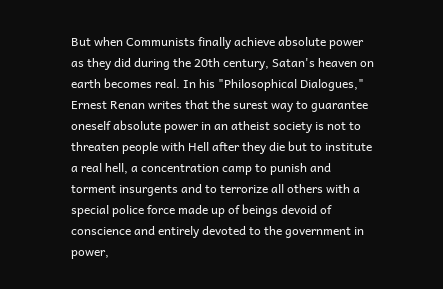But when Communists finally achieve absolute power as they did during the 20th century, Satan's heaven on earth becomes real. In his "Philosophical Dialogues," Ernest Renan writes that the surest way to guarantee oneself absolute power in an atheist society is not to threaten people with Hell after they die but to institute a real hell, a concentration camp to punish and torment insurgents and to terrorize all others with a special police force made up of beings devoid of conscience and entirely devoted to the government in power,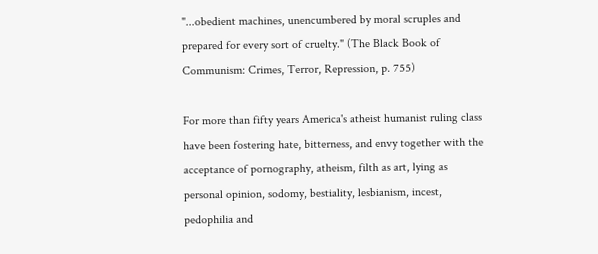"...obedient machines, unencumbered by moral scruples and prepared for every sort of cruelty." (The Black Book of Communism: Crimes, Terror, Repression, p. 755)

For more than fifty years America's atheist humanist ruling class have been fostering hate, bitterness, and envy together with the acceptance of pornography, atheism, filth as art, lying as personal opinion, sodomy, bestiality, lesbianism, incest, pedophilia and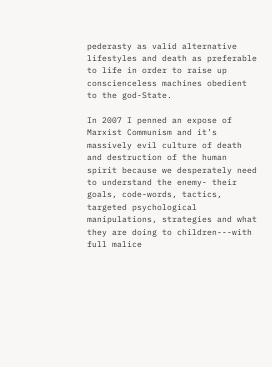pederasty as valid alternative lifestyles and death as preferable to life in order to raise up conscienceless machines obedient to the god-State.

In 2007 I penned an expose of Marxist Communism and it’s massively evil culture of death and destruction of the human spirit because we desperately need to understand the enemy- their goals, code-words, tactics, targeted psychological manipulations, strategies and what they are doing to children---with full malice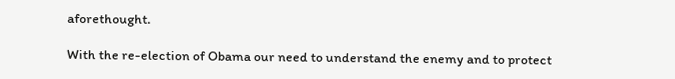aforethought.

With the re-election of Obama our need to understand the enemy and to protect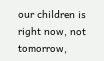our children is right now, not tomorrow,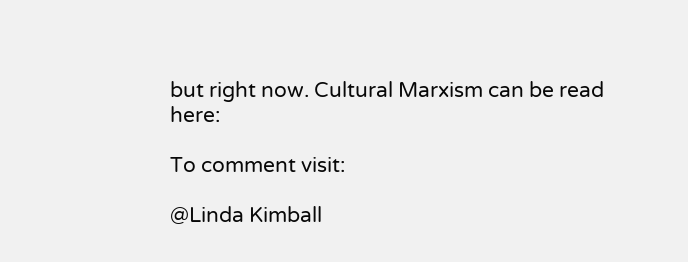but right now. Cultural Marxism can be read here:

To comment visit:

@Linda Kimball